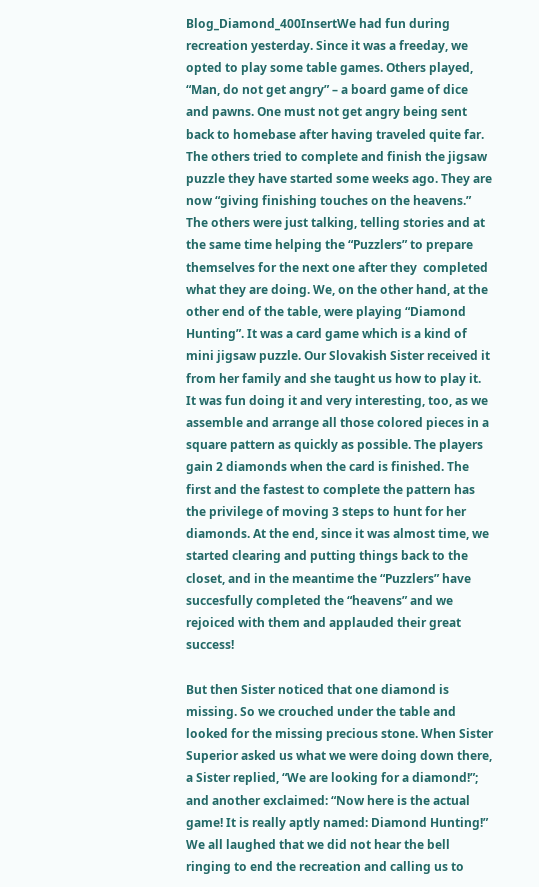Blog_Diamond_400InsertWe had fun during recreation yesterday. Since it was a freeday, we opted to play some table games. Others played, “Man, do not get angry” – a board game of dice and pawns. One must not get angry being sent back to homebase after having traveled quite far. The others tried to complete and finish the jigsaw puzzle they have started some weeks ago. They are now “giving finishing touches on the heavens.” The others were just talking, telling stories and at the same time helping the “Puzzlers” to prepare themselves for the next one after they  completed what they are doing. We, on the other hand, at the other end of the table, were playing “Diamond Hunting”. It was a card game which is a kind of mini jigsaw puzzle. Our Slovakish Sister received it from her family and she taught us how to play it. It was fun doing it and very interesting, too, as we assemble and arrange all those colored pieces in a square pattern as quickly as possible. The players gain 2 diamonds when the card is finished. The first and the fastest to complete the pattern has the privilege of moving 3 steps to hunt for her diamonds. At the end, since it was almost time, we started clearing and putting things back to the closet, and in the meantime the “Puzzlers” have succesfully completed the “heavens” and we rejoiced with them and applauded their great success!

But then Sister noticed that one diamond is missing. So we crouched under the table and looked for the missing precious stone. When Sister Superior asked us what we were doing down there, a Sister replied, “We are looking for a diamond!”; and another exclaimed: “Now here is the actual game! It is really aptly named: Diamond Hunting!” We all laughed that we did not hear the bell ringing to end the recreation and calling us to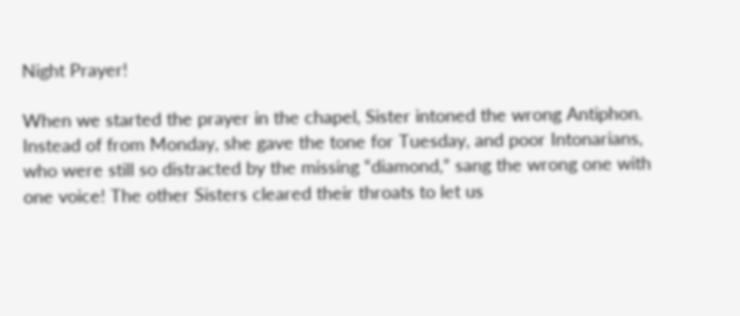Night Prayer!

When we started the prayer in the chapel, Sister intoned the wrong Antiphon. Instead of from Monday, she gave the tone for Tuesday, and poor Intonarians, who were still so distracted by the missing “diamond,” sang the wrong one with one voice! The other Sisters cleared their throats to let us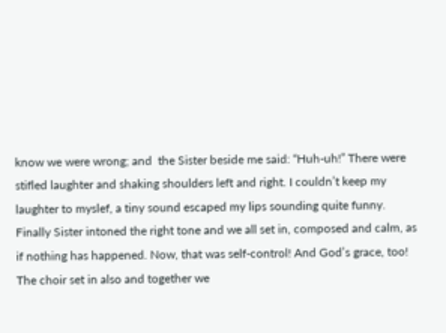know we were wrong; and  the Sister beside me said: “Huh-uh!” There were stifled laughter and shaking shoulders left and right. I couldn’t keep my laughter to myslef, a tiny sound escaped my lips sounding quite funny. Finally Sister intoned the right tone and we all set in, composed and calm, as if nothing has happened. Now, that was self-control! And God’s grace, too! The choir set in also and together we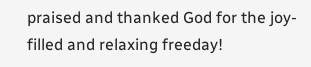praised and thanked God for the joy-filled and relaxing freeday!